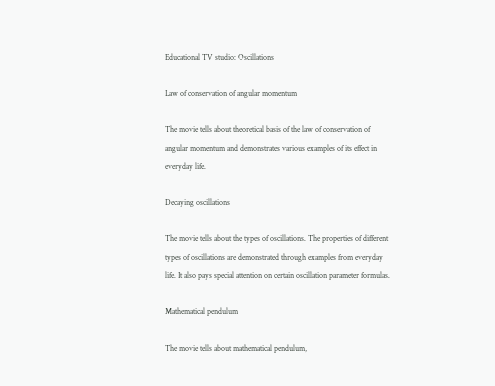Educational TV studio: Oscillations

Law of conservation of angular momentum

The movie tells about theoretical basis of the law of conservation of angular momentum and demonstrates various examples of its effect in everyday life.

Decaying oscillations

The movie tells about the types of oscillations. The properties of different types of oscillations are demonstrated through examples from everyday life. It also pays special attention on certain oscillation parameter formulas.

Mathematical pendulum

The movie tells about mathematical pendulum,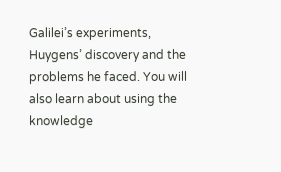Galilei’s experiments, Huygens’ discovery and the problems he faced. You will also learn about using the knowledge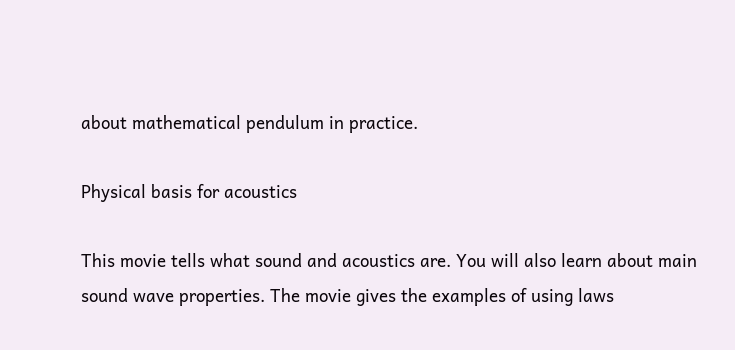about mathematical pendulum in practice.

Physical basis for acoustics

This movie tells what sound and acoustics are. You will also learn about main sound wave properties. The movie gives the examples of using laws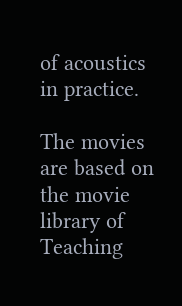of acoustics in practice.

The movies are based on the movie library of Teaching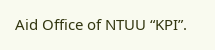Aid Office of NTUU “KPI”.